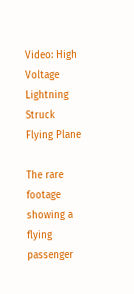Video: High Voltage Lightning Struck Flying Plane

The rare footage showing a flying passenger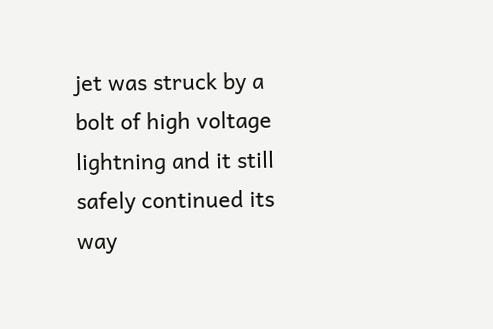jet was struck by a bolt of high voltage lightning and it still safely continued its way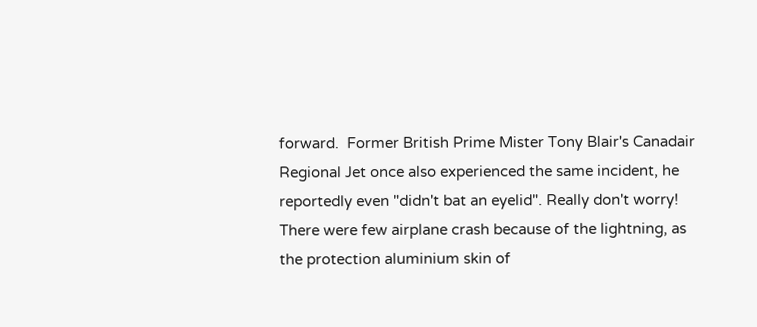forward.  Former British Prime Mister Tony Blair's Canadair Regional Jet once also experienced the same incident, he reportedly even "didn't bat an eyelid". Really don't worry! There were few airplane crash because of the lightning, as the protection aluminium skin of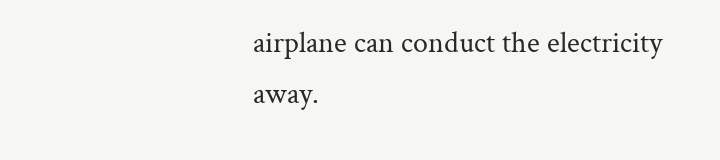airplane can conduct the electricity away.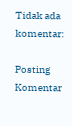Tidak ada komentar:

Posting Komentar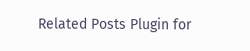Related Posts Plugin for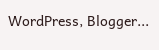WordPress, Blogger...